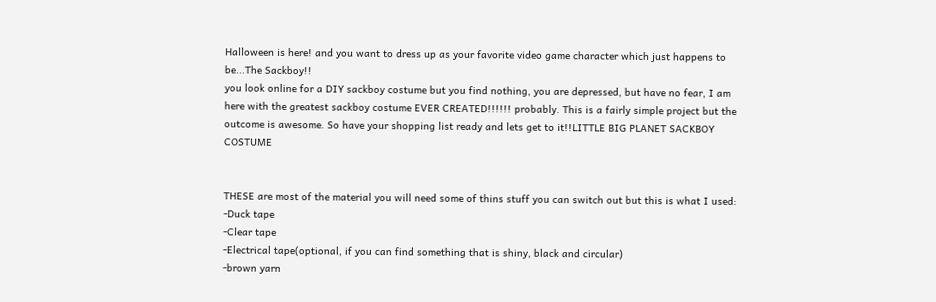Halloween is here! and you want to dress up as your favorite video game character which just happens to be...The Sackboy!!
you look online for a DIY sackboy costume but you find nothing, you are depressed, but have no fear, I am here with the greatest sackboy costume EVER CREATED!!!!!! probably. This is a fairly simple project but the outcome is awesome. So have your shopping list ready and lets get to it!!LITTLE BIG PLANET SACKBOY COSTUME


THESE are most of the material you will need some of thins stuff you can switch out but this is what I used:
-Duck tape
-Clear tape
-Electrical tape(optional, if you can find something that is shiny, black and circular)
-brown yarn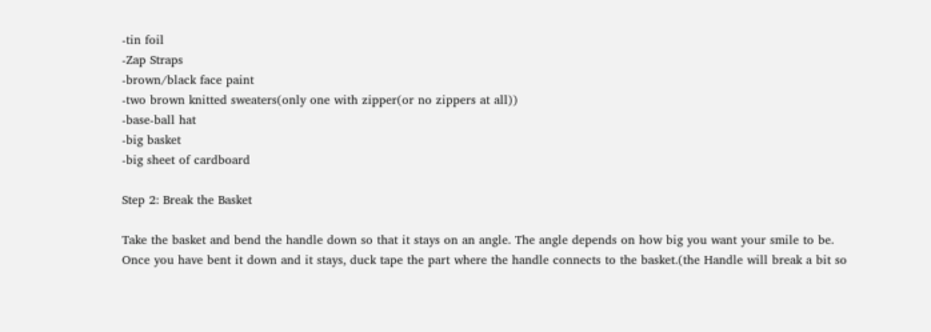-tin foil
-Zap Straps
-brown/black face paint
-two brown knitted sweaters(only one with zipper(or no zippers at all))
-base-ball hat
-big basket
-big sheet of cardboard

Step 2: Break the Basket

Take the basket and bend the handle down so that it stays on an angle. The angle depends on how big you want your smile to be. Once you have bent it down and it stays, duck tape the part where the handle connects to the basket.(the Handle will break a bit so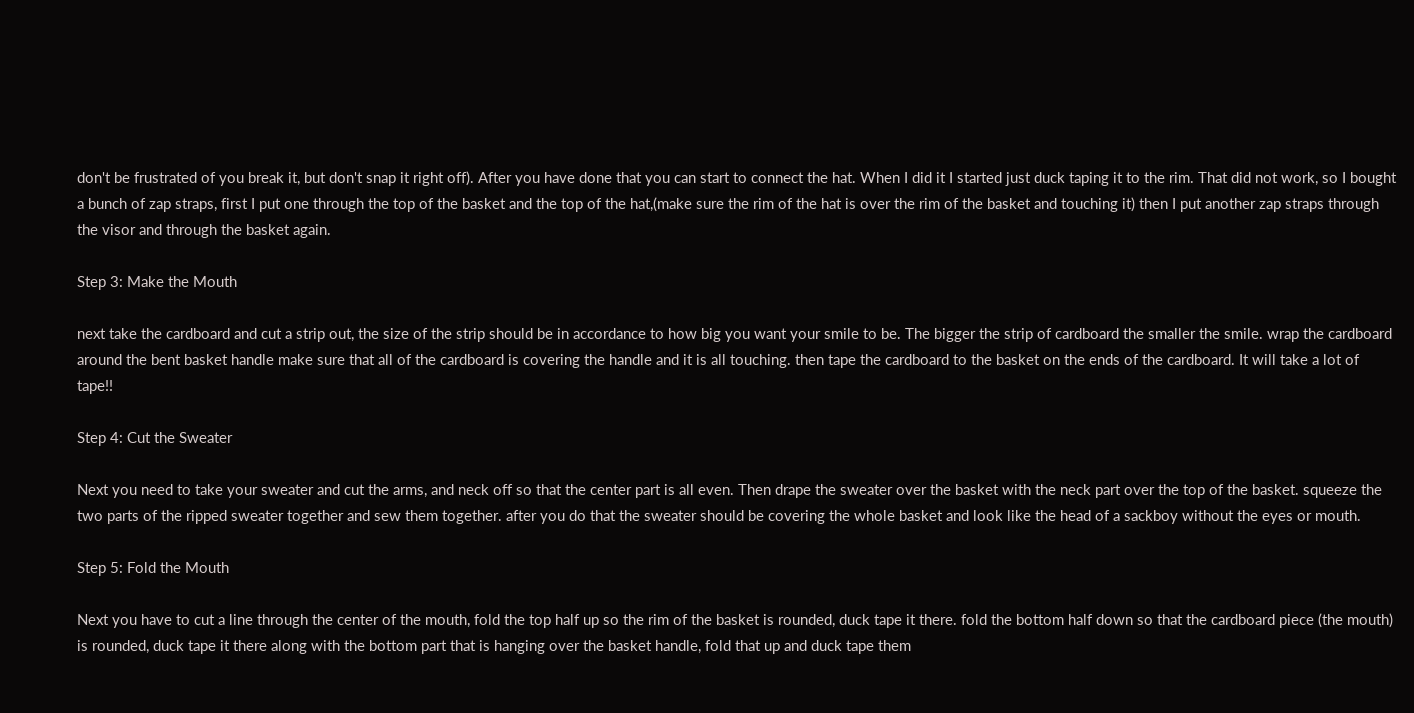don't be frustrated of you break it, but don't snap it right off). After you have done that you can start to connect the hat. When I did it I started just duck taping it to the rim. That did not work, so I bought a bunch of zap straps, first I put one through the top of the basket and the top of the hat,(make sure the rim of the hat is over the rim of the basket and touching it) then I put another zap straps through the visor and through the basket again.

Step 3: Make the Mouth

next take the cardboard and cut a strip out, the size of the strip should be in accordance to how big you want your smile to be. The bigger the strip of cardboard the smaller the smile. wrap the cardboard around the bent basket handle make sure that all of the cardboard is covering the handle and it is all touching. then tape the cardboard to the basket on the ends of the cardboard. It will take a lot of tape!!

Step 4: Cut the Sweater

Next you need to take your sweater and cut the arms, and neck off so that the center part is all even. Then drape the sweater over the basket with the neck part over the top of the basket. squeeze the two parts of the ripped sweater together and sew them together. after you do that the sweater should be covering the whole basket and look like the head of a sackboy without the eyes or mouth.

Step 5: Fold the Mouth

Next you have to cut a line through the center of the mouth, fold the top half up so the rim of the basket is rounded, duck tape it there. fold the bottom half down so that the cardboard piece (the mouth) is rounded, duck tape it there along with the bottom part that is hanging over the basket handle, fold that up and duck tape them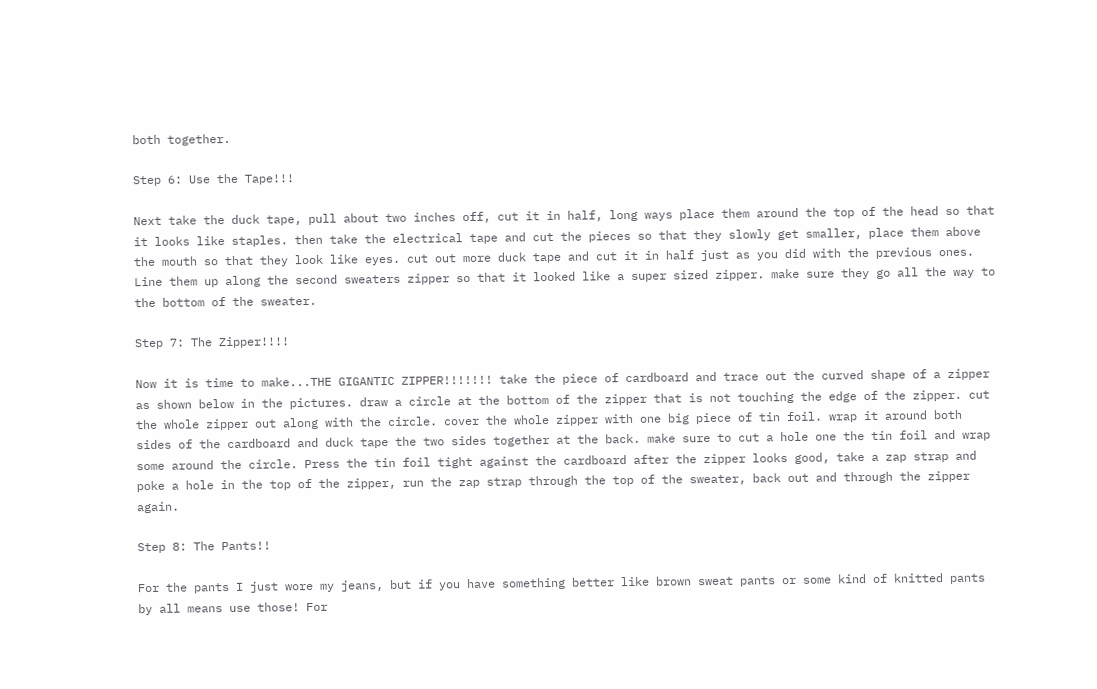both together.

Step 6: Use the Tape!!!

Next take the duck tape, pull about two inches off, cut it in half, long ways place them around the top of the head so that it looks like staples. then take the electrical tape and cut the pieces so that they slowly get smaller, place them above the mouth so that they look like eyes. cut out more duck tape and cut it in half just as you did with the previous ones. Line them up along the second sweaters zipper so that it looked like a super sized zipper. make sure they go all the way to the bottom of the sweater.

Step 7: The Zipper!!!!

Now it is time to make...THE GIGANTIC ZIPPER!!!!!!! take the piece of cardboard and trace out the curved shape of a zipper as shown below in the pictures. draw a circle at the bottom of the zipper that is not touching the edge of the zipper. cut the whole zipper out along with the circle. cover the whole zipper with one big piece of tin foil. wrap it around both sides of the cardboard and duck tape the two sides together at the back. make sure to cut a hole one the tin foil and wrap some around the circle. Press the tin foil tight against the cardboard after the zipper looks good, take a zap strap and poke a hole in the top of the zipper, run the zap strap through the top of the sweater, back out and through the zipper again.

Step 8: The Pants!!

For the pants I just wore my jeans, but if you have something better like brown sweat pants or some kind of knitted pants by all means use those! For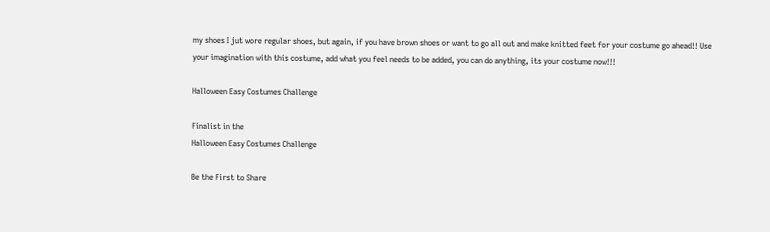my shoes I jut wore regular shoes, but again, if you have brown shoes or want to go all out and make knitted feet for your costume go ahead!! Use your imagination with this costume, add what you feel needs to be added, you can do anything, its your costume now!!!

Halloween Easy Costumes Challenge

Finalist in the
Halloween Easy Costumes Challenge

Be the First to Share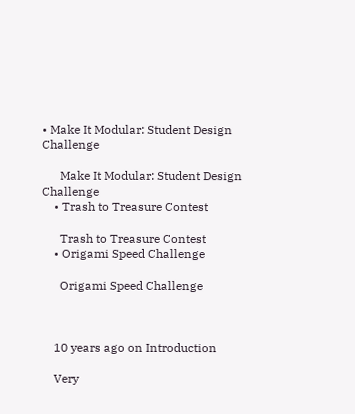• Make It Modular: Student Design Challenge

      Make It Modular: Student Design Challenge
    • Trash to Treasure Contest

      Trash to Treasure Contest
    • Origami Speed Challenge

      Origami Speed Challenge



    10 years ago on Introduction

    Very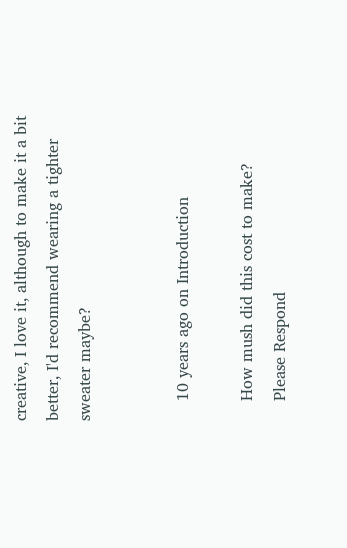creative, I love it, although to make it a bit better, I'd recommend wearing a tighter sweater maybe?


    10 years ago on Introduction

    How mush did this cost to make?
    Please Respond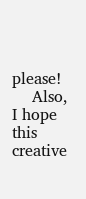please!
    Also, I hope this creative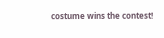costume wins the contest!